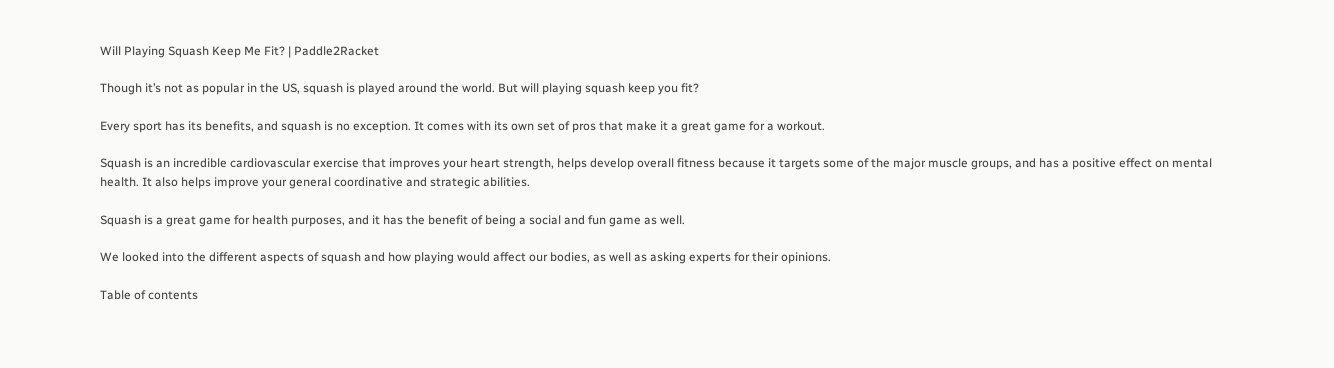Will Playing Squash Keep Me Fit? | Paddle2Racket

Though it’s not as popular in the US, squash is played around the world. But will playing squash keep you fit?

Every sport has its benefits, and squash is no exception. It comes with its own set of pros that make it a great game for a workout.

Squash is an incredible cardiovascular exercise that improves your heart strength, helps develop overall fitness because it targets some of the major muscle groups, and has a positive effect on mental health. It also helps improve your general coordinative and strategic abilities.

Squash is a great game for health purposes, and it has the benefit of being a social and fun game as well.

We looked into the different aspects of squash and how playing would affect our bodies, as well as asking experts for their opinions.

Table of contents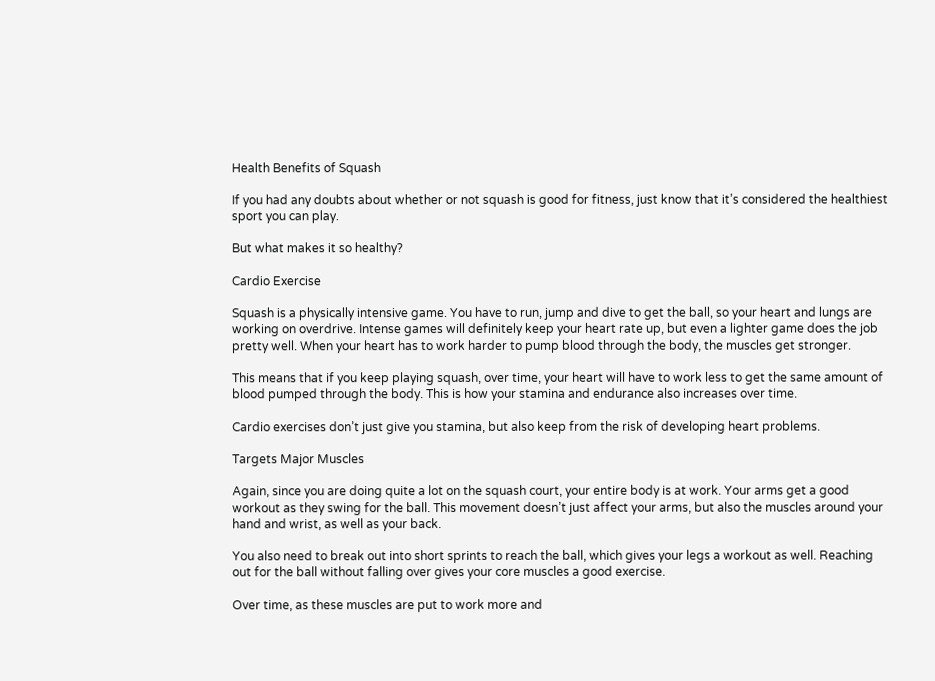Health Benefits of Squash

If you had any doubts about whether or not squash is good for fitness, just know that it’s considered the healthiest sport you can play.

But what makes it so healthy?

Cardio Exercise

Squash is a physically intensive game. You have to run, jump and dive to get the ball, so your heart and lungs are working on overdrive. Intense games will definitely keep your heart rate up, but even a lighter game does the job pretty well. When your heart has to work harder to pump blood through the body, the muscles get stronger.

This means that if you keep playing squash, over time, your heart will have to work less to get the same amount of blood pumped through the body. This is how your stamina and endurance also increases over time.

Cardio exercises don’t just give you stamina, but also keep from the risk of developing heart problems.

Targets Major Muscles

Again, since you are doing quite a lot on the squash court, your entire body is at work. Your arms get a good workout as they swing for the ball. This movement doesn’t just affect your arms, but also the muscles around your hand and wrist, as well as your back.

You also need to break out into short sprints to reach the ball, which gives your legs a workout as well. Reaching out for the ball without falling over gives your core muscles a good exercise.

Over time, as these muscles are put to work more and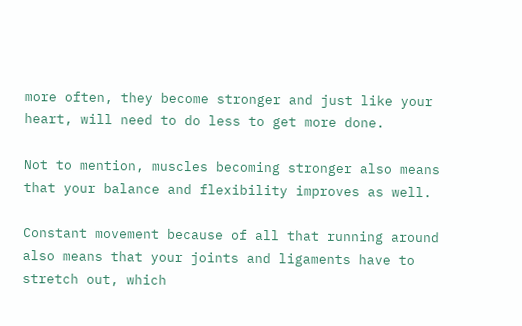more often, they become stronger and just like your heart, will need to do less to get more done.

Not to mention, muscles becoming stronger also means that your balance and flexibility improves as well.

Constant movement because of all that running around also means that your joints and ligaments have to stretch out, which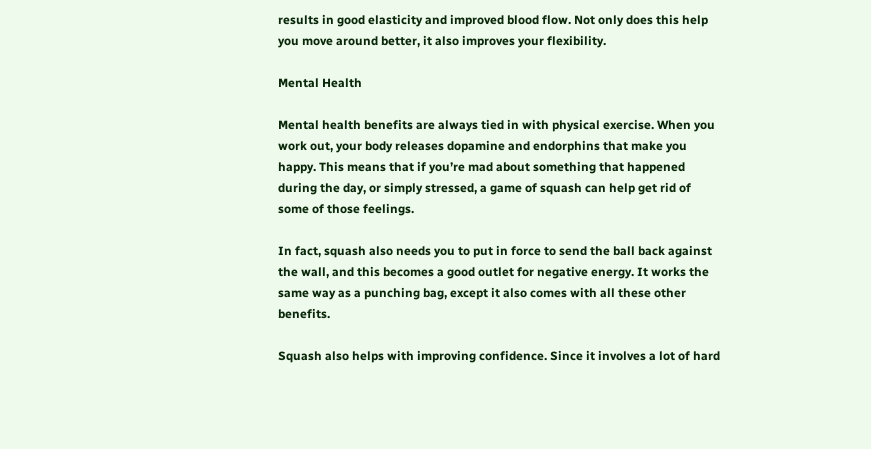results in good elasticity and improved blood flow. Not only does this help you move around better, it also improves your flexibility.

Mental Health

Mental health benefits are always tied in with physical exercise. When you work out, your body releases dopamine and endorphins that make you happy. This means that if you’re mad about something that happened during the day, or simply stressed, a game of squash can help get rid of some of those feelings.

In fact, squash also needs you to put in force to send the ball back against the wall, and this becomes a good outlet for negative energy. It works the same way as a punching bag, except it also comes with all these other benefits.

Squash also helps with improving confidence. Since it involves a lot of hard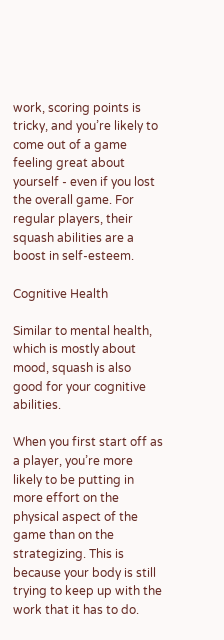work, scoring points is tricky, and you’re likely to come out of a game feeling great about yourself - even if you lost the overall game. For regular players, their squash abilities are a boost in self-esteem.

Cognitive Health

Similar to mental health, which is mostly about mood, squash is also good for your cognitive abilities.

When you first start off as a player, you’re more likely to be putting in more effort on the physical aspect of the game than on the strategizing. This is because your body is still trying to keep up with the work that it has to do.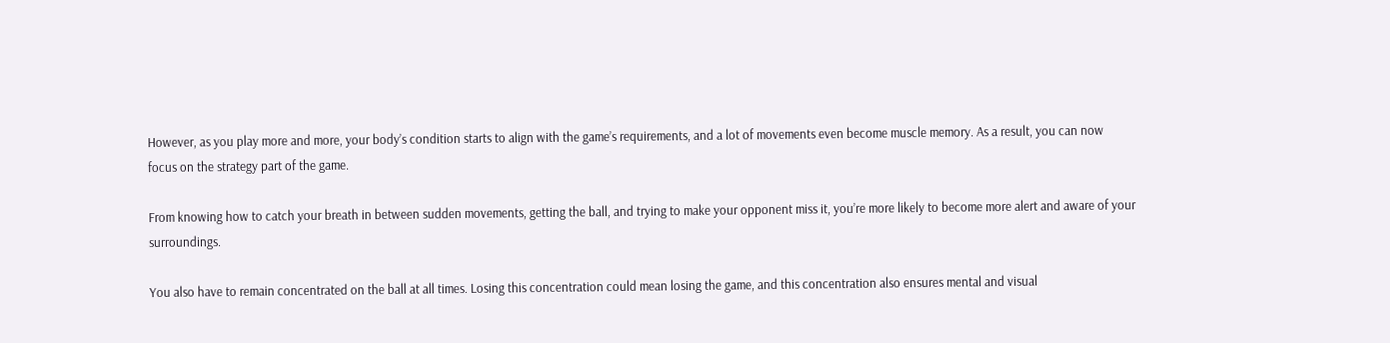However, as you play more and more, your body’s condition starts to align with the game’s requirements, and a lot of movements even become muscle memory. As a result, you can now focus on the strategy part of the game.

From knowing how to catch your breath in between sudden movements, getting the ball, and trying to make your opponent miss it, you’re more likely to become more alert and aware of your surroundings.

You also have to remain concentrated on the ball at all times. Losing this concentration could mean losing the game, and this concentration also ensures mental and visual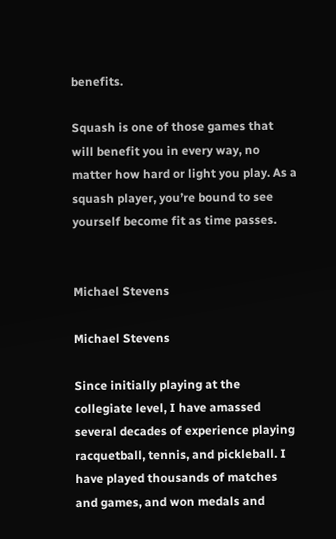benefits.

Squash is one of those games that will benefit you in every way, no matter how hard or light you play. As a squash player, you’re bound to see yourself become fit as time passes.


Michael Stevens

Michael Stevens

Since initially playing at the collegiate level, I have amassed several decades of experience playing racquetball, tennis, and pickleball. I have played thousands of matches and games, and won medals and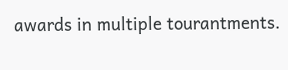awards in multiple tourantments.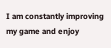I am constantly improving my game and enjoy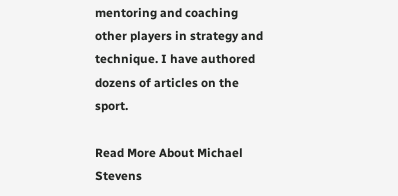mentoring and coaching other players in strategy and technique. I have authored dozens of articles on the sport.

Read More About Michael Stevens